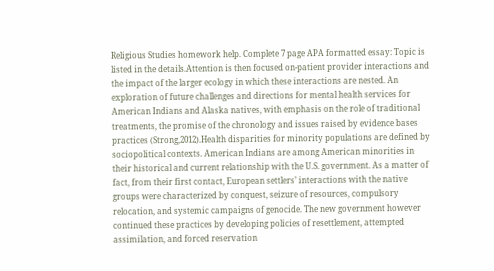Religious Studies homework help. Complete 7 page APA formatted essay: Topic is listed in the details.Attention is then focused on-patient provider interactions and the impact of the larger ecology in which these interactions are nested. An exploration of future challenges and directions for mental health services for American Indians and Alaska natives, with emphasis on the role of traditional treatments, the promise of the chronology and issues raised by evidence bases practices (Strong,2012).Health disparities for minority populations are defined by sociopolitical contexts. American Indians are among American minorities in their historical and current relationship with the U.S. government. As a matter of fact, from their first contact, European settlers’ interactions with the native groups were characterized by conquest, seizure of resources, compulsory relocation, and systemic campaigns of genocide. The new government however continued these practices by developing policies of resettlement, attempted assimilation, and forced reservation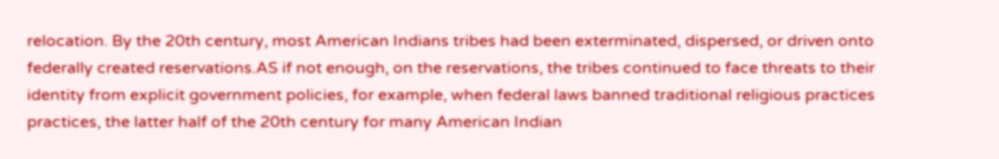relocation. By the 20th century, most American Indians tribes had been exterminated, dispersed, or driven onto federally created reservations.AS if not enough, on the reservations, the tribes continued to face threats to their identity from explicit government policies, for example, when federal laws banned traditional religious practices practices, the latter half of the 20th century for many American Indian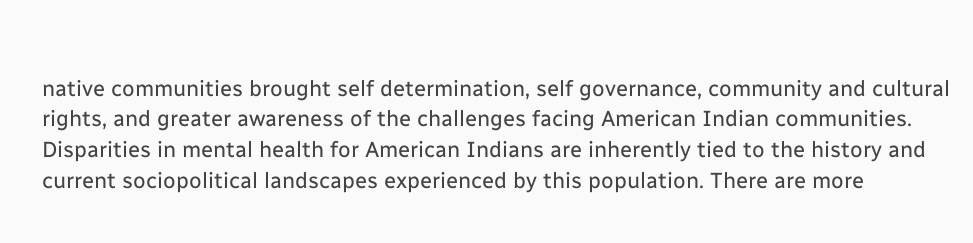native communities brought self determination, self governance, community and cultural rights, and greater awareness of the challenges facing American Indian communities. Disparities in mental health for American Indians are inherently tied to the history and current sociopolitical landscapes experienced by this population. There are more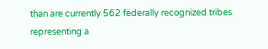than are currently 562 federally recognized tribes representing a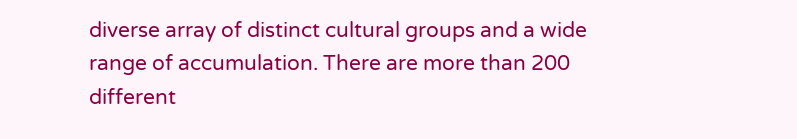diverse array of distinct cultural groups and a wide range of accumulation. There are more than 200 different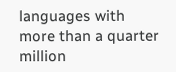languages with more than a quarter million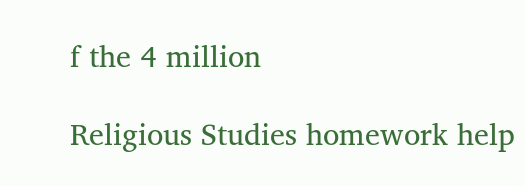f the 4 million

Religious Studies homework help